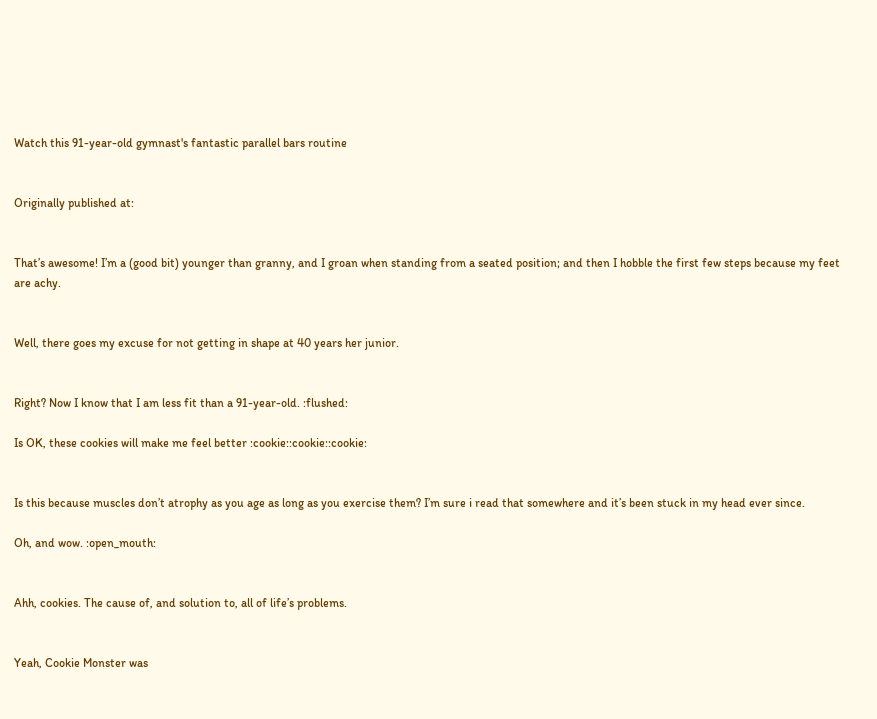Watch this 91-year-old gymnast's fantastic parallel bars routine


Originally published at:


That’s awesome! I’m a (good bit) younger than granny, and I groan when standing from a seated position; and then I hobble the first few steps because my feet are achy.


Well, there goes my excuse for not getting in shape at 40 years her junior.


Right? Now I know that I am less fit than a 91-year-old. :flushed:

Is OK, these cookies will make me feel better :cookie::cookie::cookie:


Is this because muscles don’t atrophy as you age as long as you exercise them? I’m sure i read that somewhere and it’s been stuck in my head ever since.

Oh, and wow. :open_mouth:


Ahh, cookies. The cause of, and solution to, all of life’s problems.


Yeah, Cookie Monster was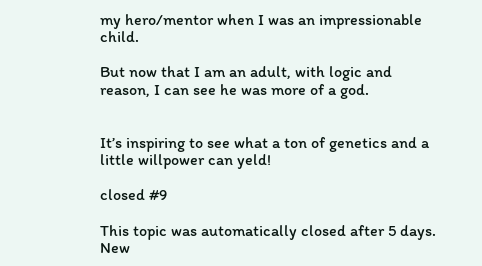my hero/mentor when I was an impressionable child.

But now that I am an adult, with logic and reason, I can see he was more of a god.


It’s inspiring to see what a ton of genetics and a little willpower can yeld!

closed #9

This topic was automatically closed after 5 days. New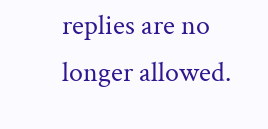replies are no longer allowed.